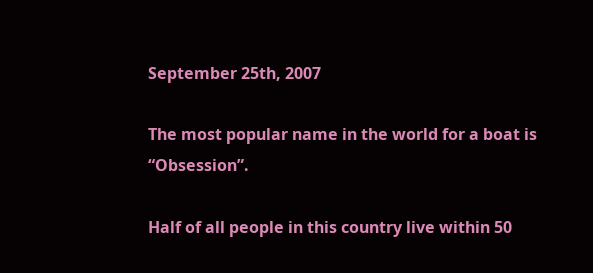September 25th, 2007

The most popular name in the world for a boat is “Obsession”.

Half of all people in this country live within 50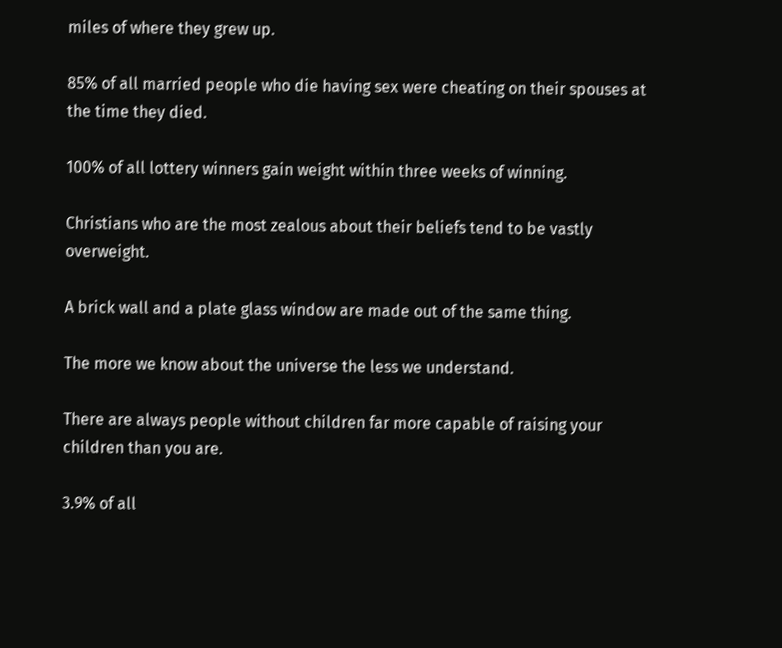miles of where they grew up.

85% of all married people who die having sex were cheating on their spouses at the time they died.

100% of all lottery winners gain weight within three weeks of winning.

Christians who are the most zealous about their beliefs tend to be vastly overweight.

A brick wall and a plate glass window are made out of the same thing.

The more we know about the universe the less we understand.

There are always people without children far more capable of raising your children than you are.

3.9% of all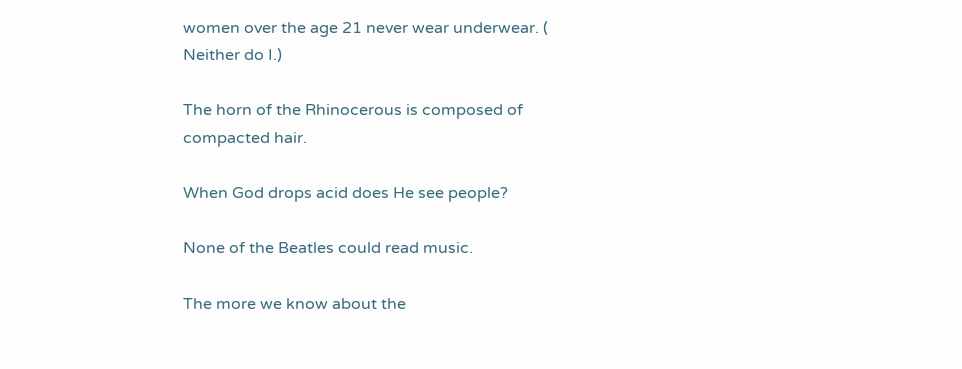women over the age 21 never wear underwear. ( Neither do I.)

The horn of the Rhinocerous is composed of compacted hair.

When God drops acid does He see people?

None of the Beatles could read music.

The more we know about the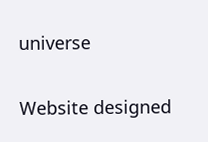universe

Website designed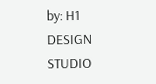by: H1 DESIGN STUDIO